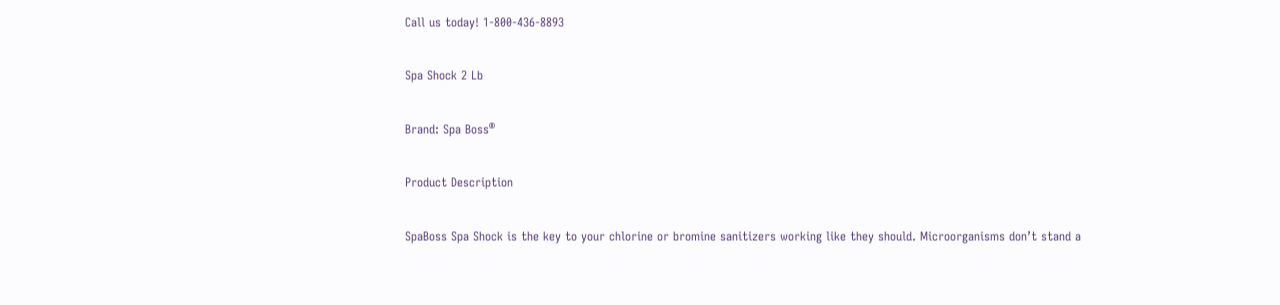Call us today! 1-800-436-8893

Spa Shock 2 Lb

Brand: Spa Boss®

Product Description

SpaBoss Spa Shock is the key to your chlorine or bromine sanitizers working like they should. Microorganisms don’t stand a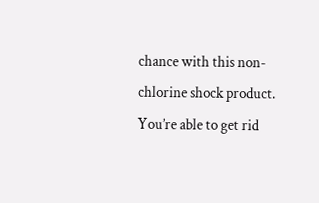chance with this non-chlorine shock product. You’re able to get rid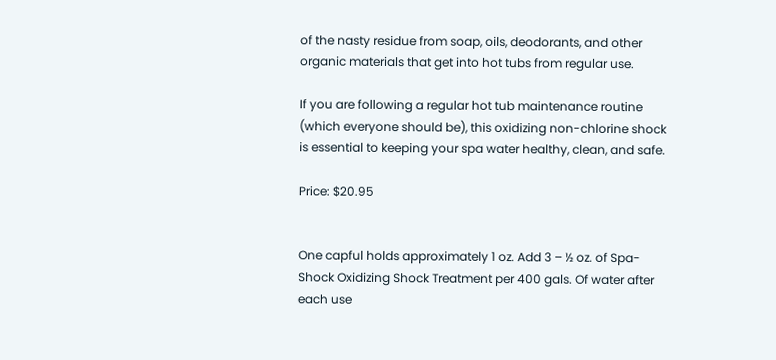of the nasty residue from soap, oils, deodorants, and other organic materials that get into hot tubs from regular use.

If you are following a regular hot tub maintenance routine (which everyone should be), this oxidizing non-chlorine shock is essential to keeping your spa water healthy, clean, and safe.

Price: $20.95


One capful holds approximately 1 oz. Add 3 – ½ oz. of Spa-Shock Oxidizing Shock Treatment per 400 gals. Of water after each use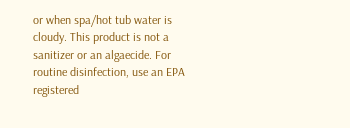or when spa/hot tub water is cloudy. This product is not a sanitizer or an algaecide. For routine disinfection, use an EPA registered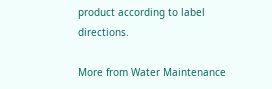product according to label directions.

More from Water Maintenance